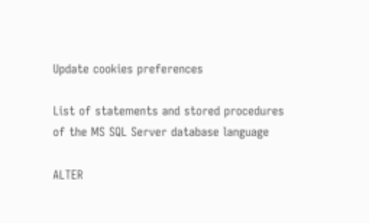Update cookies preferences

List of statements and stored procedures of the MS SQL Server database language

ALTER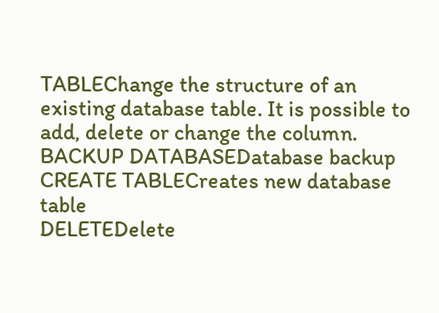TABLEChange the structure of an existing database table. It is possible to add, delete or change the column.
BACKUP DATABASEDatabase backup
CREATE TABLECreates new database table
DELETEDelete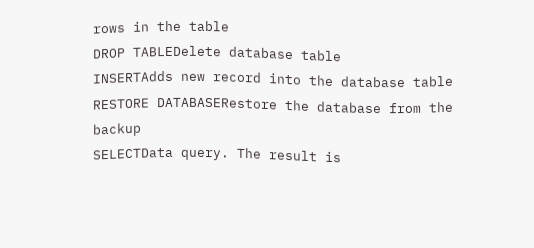rows in the table
DROP TABLEDelete database table
INSERTAdds new record into the database table
RESTORE DATABASERestore the database from the backup
SELECTData query. The result is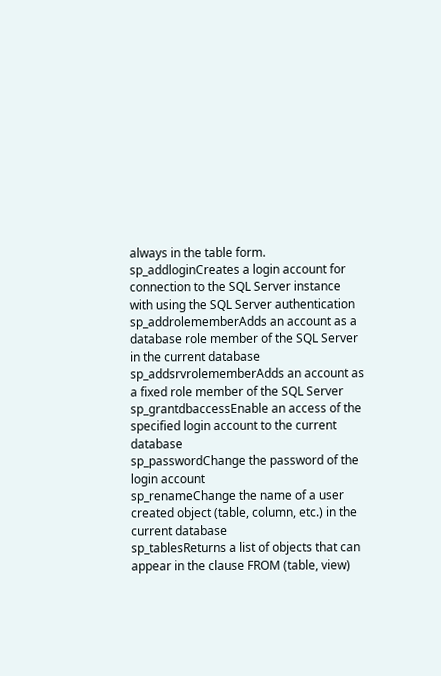always in the table form.
sp_addloginCreates a login account for connection to the SQL Server instance with using the SQL Server authentication
sp_addrolememberAdds an account as a database role member of the SQL Server in the current database
sp_addsrvrolememberAdds an account as a fixed role member of the SQL Server
sp_grantdbaccessEnable an access of the specified login account to the current database
sp_passwordChange the password of the login account
sp_renameChange the name of a user created object (table, column, etc.) in the current database
sp_tablesReturns a list of objects that can appear in the clause FROM (table, view)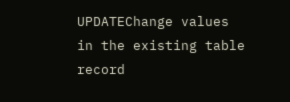UPDATEChange values in the existing table record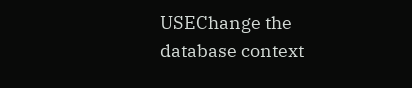USEChange the database context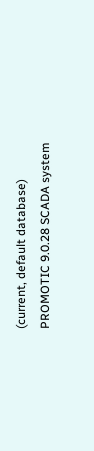(current, default database)
PROMOTIC 9.0.28 SCADA system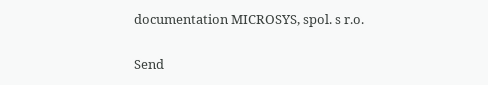documentation MICROSYS, spol. s r.o.

Send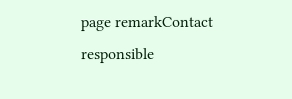page remarkContact responsible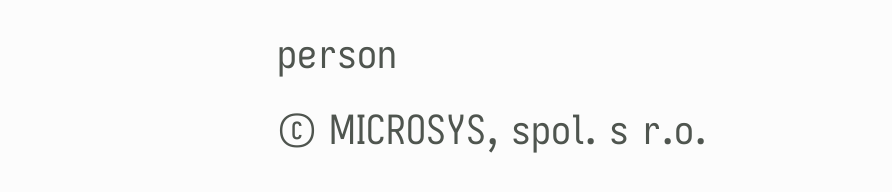person
© MICROSYS, spol. s r.o.